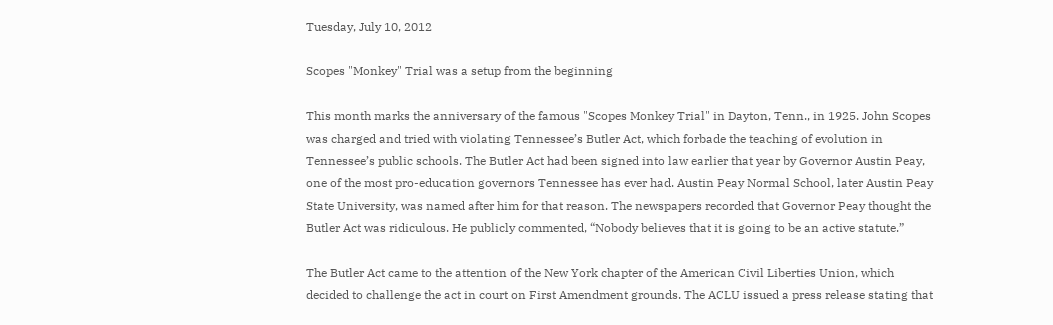Tuesday, July 10, 2012

Scopes "Monkey" Trial was a setup from the beginning

This month marks the anniversary of the famous "Scopes Monkey Trial" in Dayton, Tenn., in 1925. John Scopes was charged and tried with violating Tennessee’s Butler Act, which forbade the teaching of evolution in Tennessee’s public schools. The Butler Act had been signed into law earlier that year by Governor Austin Peay, one of the most pro-education governors Tennessee has ever had. Austin Peay Normal School, later Austin Peay State University, was named after him for that reason. The newspapers recorded that Governor Peay thought the Butler Act was ridiculous. He publicly commented, “Nobody believes that it is going to be an active statute.”

The Butler Act came to the attention of the New York chapter of the American Civil Liberties Union, which decided to challenge the act in court on First Amendment grounds. The ACLU issued a press release stating that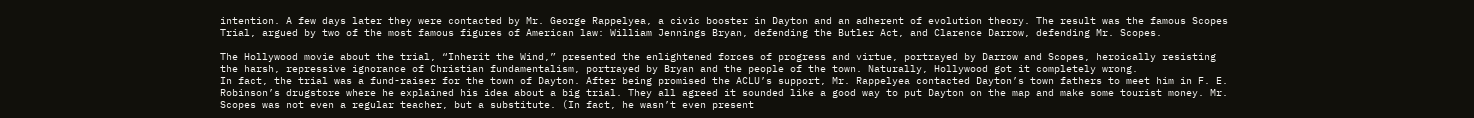intention. A few days later they were contacted by Mr. George Rappelyea, a civic booster in Dayton and an adherent of evolution theory. The result was the famous Scopes Trial, argued by two of the most famous figures of American law: William Jennings Bryan, defending the Butler Act, and Clarence Darrow, defending Mr. Scopes.

The Hollywood movie about the trial, “Inherit the Wind,” presented the enlightened forces of progress and virtue, portrayed by Darrow and Scopes, heroically resisting the harsh, repressive ignorance of Christian fundamentalism, portrayed by Bryan and the people of the town. Naturally, Hollywood got it completely wrong.
In fact, the trial was a fund-raiser for the town of Dayton. After being promised the ACLU’s support, Mr. Rappelyea contacted Dayton’s town fathers to meet him in F. E. Robinson’s drugstore where he explained his idea about a big trial. They all agreed it sounded like a good way to put Dayton on the map and make some tourist money. Mr. Scopes was not even a regular teacher, but a substitute. (In fact, he wasn’t even present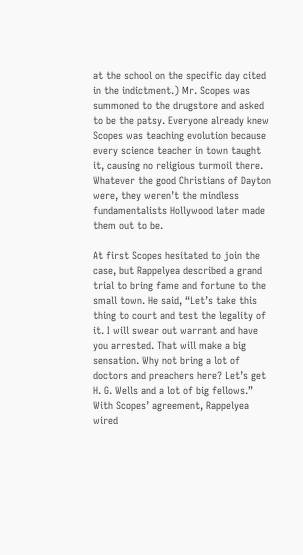at the school on the specific day cited in the indictment.) Mr. Scopes was summoned to the drugstore and asked to be the patsy. Everyone already knew Scopes was teaching evolution because every science teacher in town taught it, causing no religious turmoil there. Whatever the good Christians of Dayton were, they weren’t the mindless fundamentalists Hollywood later made them out to be.

At first Scopes hesitated to join the case, but Rappelyea described a grand trial to bring fame and fortune to the small town. He said, “Let’s take this thing to court and test the legality of it. I will swear out warrant and have you arrested. That will make a big sensation. Why not bring a lot of doctors and preachers here? Let’s get H. G. Wells and a lot of big fellows.” With Scopes’ agreement, Rappelyea wired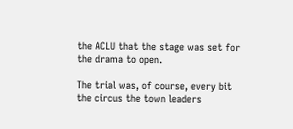the ACLU that the stage was set for the drama to open.

The trial was, of course, every bit the circus the town leaders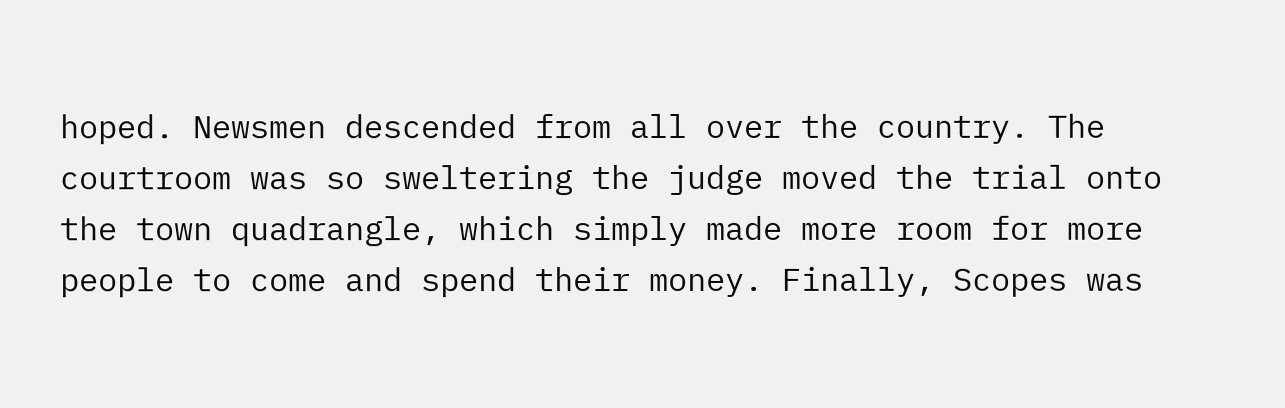hoped. Newsmen descended from all over the country. The courtroom was so sweltering the judge moved the trial onto the town quadrangle, which simply made more room for more people to come and spend their money. Finally, Scopes was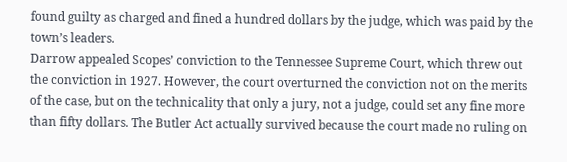found guilty as charged and fined a hundred dollars by the judge, which was paid by the town’s leaders.
Darrow appealed Scopes’ conviction to the Tennessee Supreme Court, which threw out the conviction in 1927. However, the court overturned the conviction not on the merits of the case, but on the technicality that only a jury, not a judge, could set any fine more than fifty dollars. The Butler Act actually survived because the court made no ruling on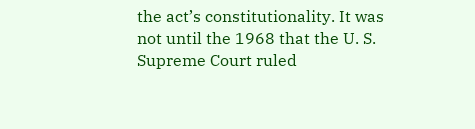the act’s constitutionality. It was not until the 1968 that the U. S. Supreme Court ruled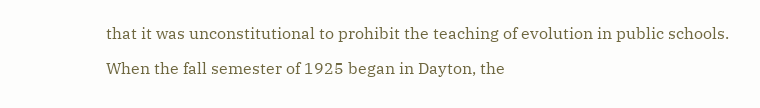that it was unconstitutional to prohibit the teaching of evolution in public schools.

When the fall semester of 1925 began in Dayton, the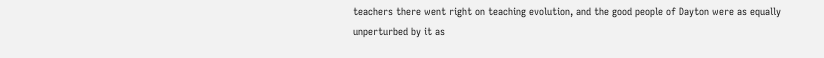teachers there went right on teaching evolution, and the good people of Dayton were as equally unperturbed by it as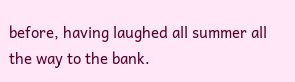before, having laughed all summer all the way to the bank.